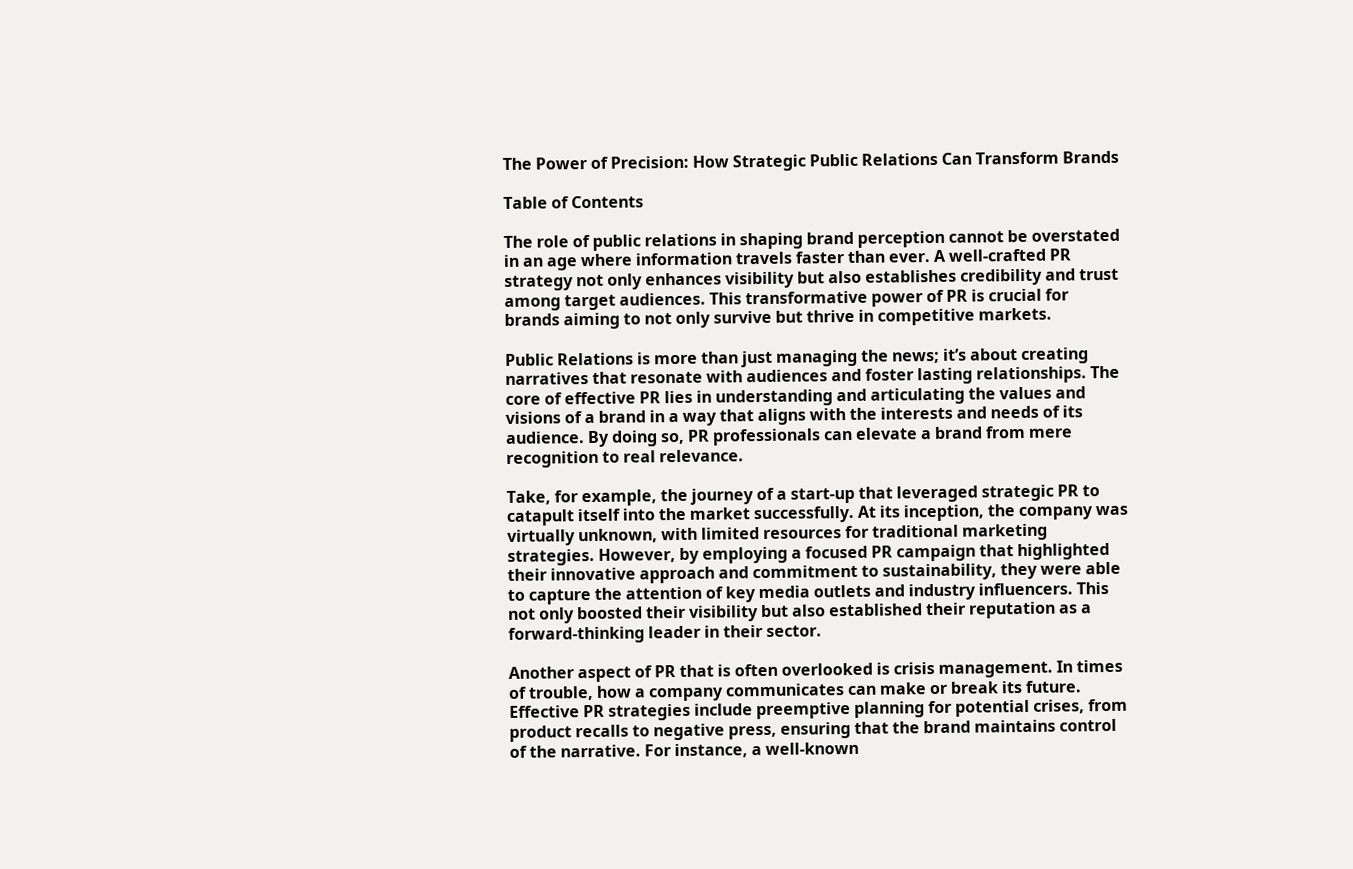The Power of Precision: How Strategic Public Relations Can Transform Brands

Table of Contents

The role of public relations in shaping brand perception cannot be overstated in an age where information travels faster than ever. A well-crafted PR strategy not only enhances visibility but also establishes credibility and trust among target audiences. This transformative power of PR is crucial for brands aiming to not only survive but thrive in competitive markets.

Public Relations is more than just managing the news; it’s about creating narratives that resonate with audiences and foster lasting relationships. The core of effective PR lies in understanding and articulating the values and visions of a brand in a way that aligns with the interests and needs of its audience. By doing so, PR professionals can elevate a brand from mere recognition to real relevance.

Take, for example, the journey of a start-up that leveraged strategic PR to catapult itself into the market successfully. At its inception, the company was virtually unknown, with limited resources for traditional marketing strategies. However, by employing a focused PR campaign that highlighted their innovative approach and commitment to sustainability, they were able to capture the attention of key media outlets and industry influencers. This not only boosted their visibility but also established their reputation as a forward-thinking leader in their sector.

Another aspect of PR that is often overlooked is crisis management. In times of trouble, how a company communicates can make or break its future. Effective PR strategies include preemptive planning for potential crises, from product recalls to negative press, ensuring that the brand maintains control of the narrative. For instance, a well-known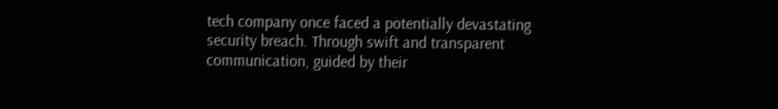tech company once faced a potentially devastating security breach. Through swift and transparent communication, guided by their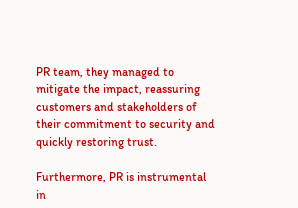PR team, they managed to mitigate the impact, reassuring customers and stakeholders of their commitment to security and quickly restoring trust.

Furthermore, PR is instrumental in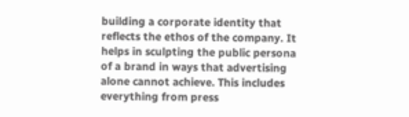building a corporate identity that reflects the ethos of the company. It helps in sculpting the public persona of a brand in ways that advertising alone cannot achieve. This includes everything from press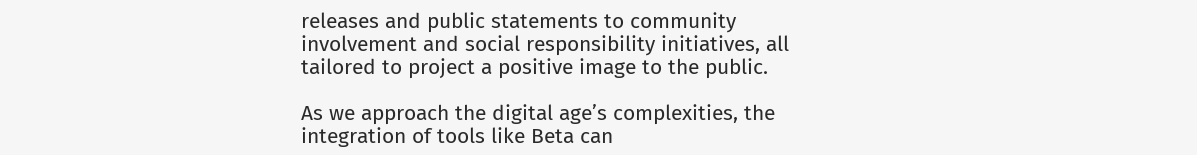releases and public statements to community involvement and social responsibility initiatives, all tailored to project a positive image to the public.

As we approach the digital age’s complexities, the integration of tools like Beta can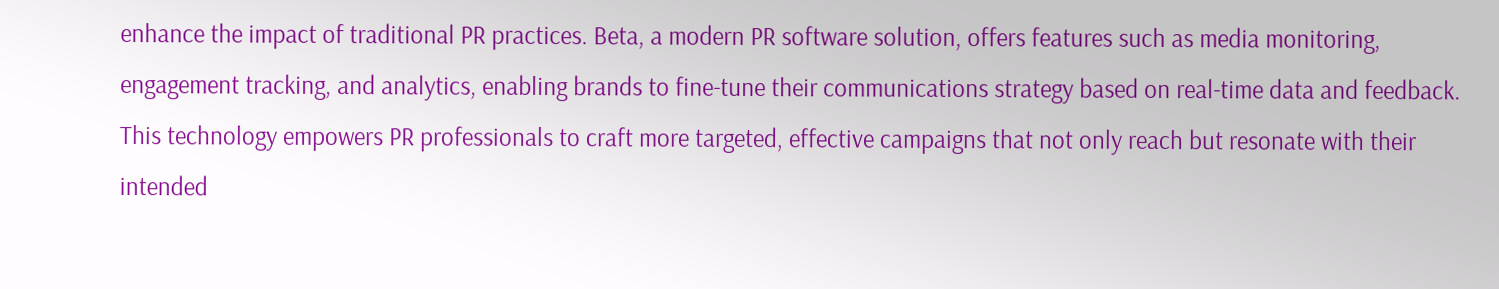enhance the impact of traditional PR practices. Beta, a modern PR software solution, offers features such as media monitoring, engagement tracking, and analytics, enabling brands to fine-tune their communications strategy based on real-time data and feedback. This technology empowers PR professionals to craft more targeted, effective campaigns that not only reach but resonate with their intended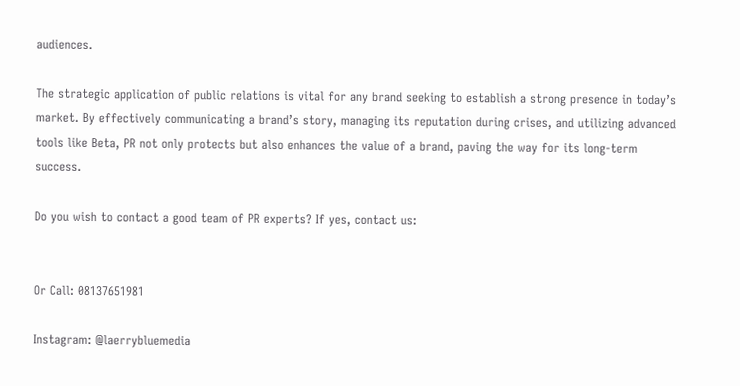audiences.

The strategic application of public relations is vital for any brand seeking to establish a strong presence in today’s market. By effectively communicating a brand’s story, managing its reputation during crises, and utilizing advanced tools like Beta, PR not only protects but also enhances the value of a brand, paving the way for its long-term success.

Do you wish to contact a good team of PR experts? If yes, contact us:


Or Call: 08137651981

Instagram: @laerrybluemedia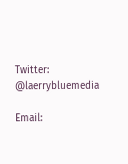Twitter: @laerrybluemedia

Email: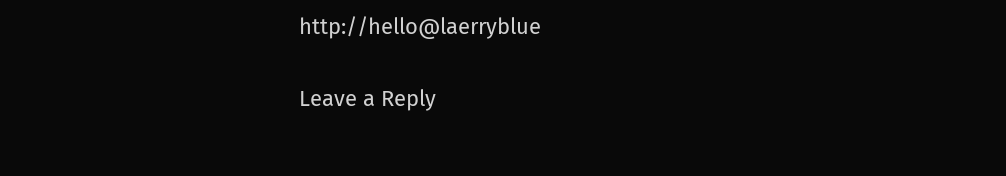http://hello@laerryblue

Leave a Reply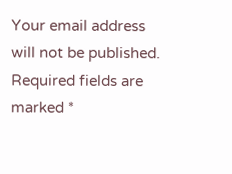Your email address will not be published. Required fields are marked *